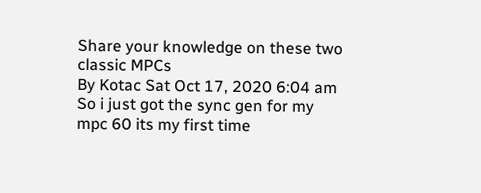Share your knowledge on these two classic MPCs
By Kotac Sat Oct 17, 2020 6:04 am
So i just got the sync gen for my mpc 60 its my first time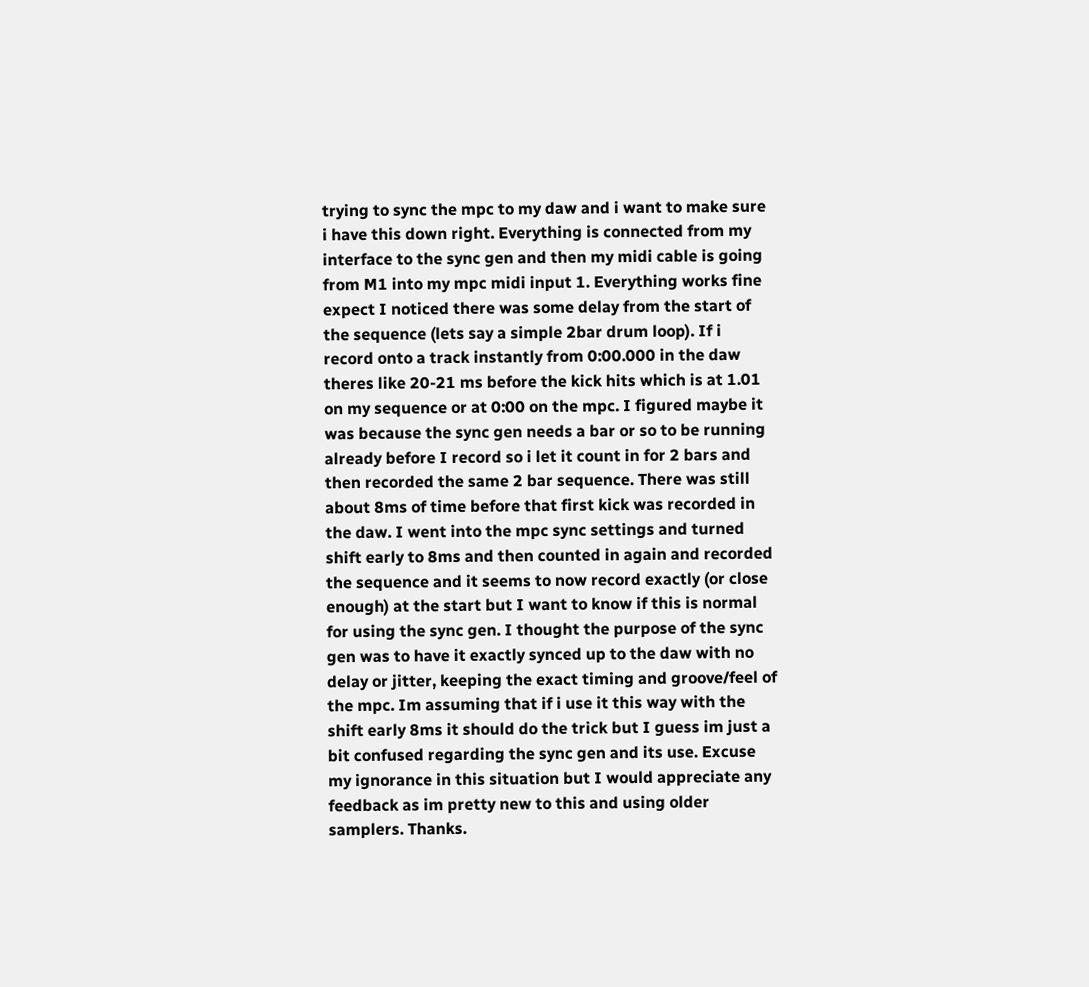trying to sync the mpc to my daw and i want to make sure i have this down right. Everything is connected from my interface to the sync gen and then my midi cable is going from M1 into my mpc midi input 1. Everything works fine expect I noticed there was some delay from the start of the sequence (lets say a simple 2bar drum loop). If i record onto a track instantly from 0:00.000 in the daw theres like 20-21 ms before the kick hits which is at 1.01 on my sequence or at 0:00 on the mpc. I figured maybe it was because the sync gen needs a bar or so to be running already before I record so i let it count in for 2 bars and then recorded the same 2 bar sequence. There was still about 8ms of time before that first kick was recorded in the daw. I went into the mpc sync settings and turned shift early to 8ms and then counted in again and recorded the sequence and it seems to now record exactly (or close enough) at the start but I want to know if this is normal for using the sync gen. I thought the purpose of the sync gen was to have it exactly synced up to the daw with no delay or jitter, keeping the exact timing and groove/feel of the mpc. Im assuming that if i use it this way with the shift early 8ms it should do the trick but I guess im just a bit confused regarding the sync gen and its use. Excuse my ignorance in this situation but I would appreciate any feedback as im pretty new to this and using older samplers. Thanks.